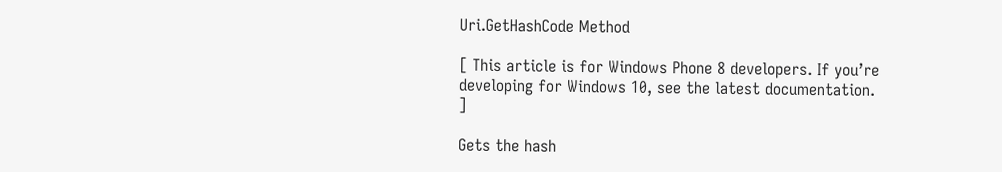Uri.GetHashCode Method

[ This article is for Windows Phone 8 developers. If you’re developing for Windows 10, see the latest documentation. ]

Gets the hash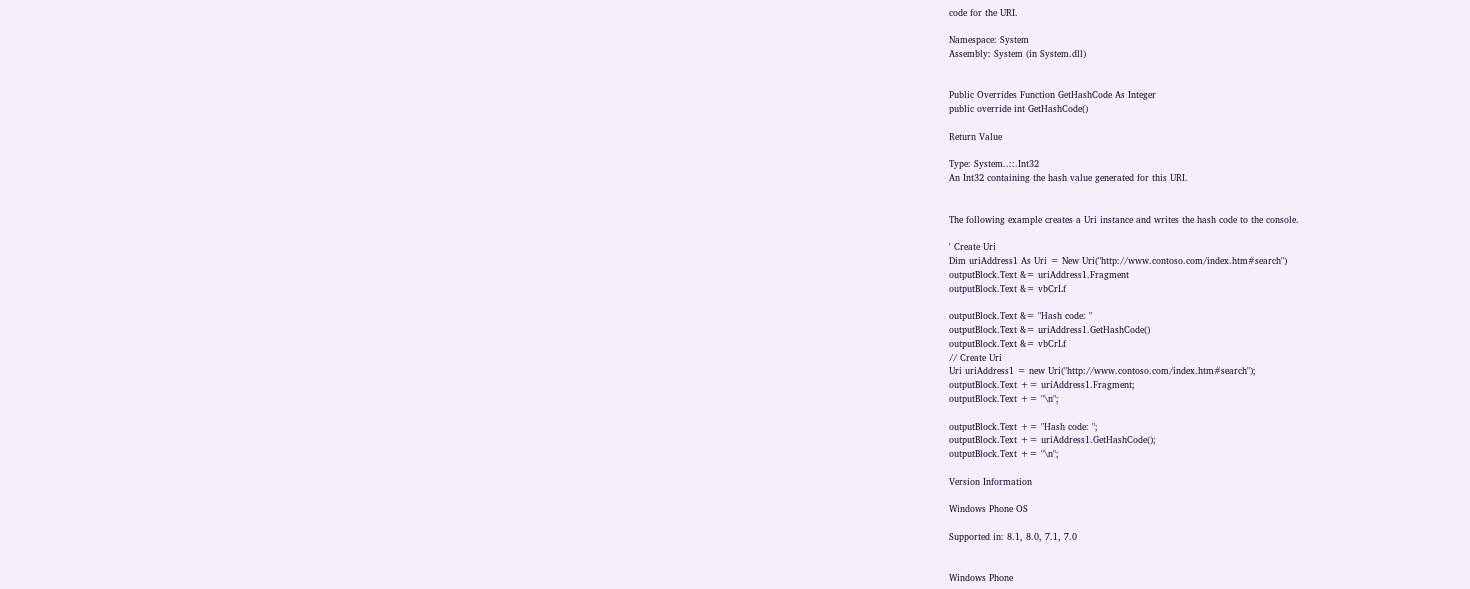code for the URI.

Namespace: System
Assembly: System (in System.dll)


Public Overrides Function GetHashCode As Integer
public override int GetHashCode()

Return Value

Type: System..::.Int32
An Int32 containing the hash value generated for this URI.


The following example creates a Uri instance and writes the hash code to the console.

' Create Uri
Dim uriAddress1 As Uri = New Uri("http://www.contoso.com/index.htm#search")
outputBlock.Text &= uriAddress1.Fragment
outputBlock.Text &= vbCrLf

outputBlock.Text &= "Hash code: "
outputBlock.Text &= uriAddress1.GetHashCode()
outputBlock.Text &= vbCrLf
// Create Uri
Uri uriAddress1 = new Uri("http://www.contoso.com/index.htm#search");
outputBlock.Text += uriAddress1.Fragment;
outputBlock.Text += "\n";

outputBlock.Text += "Hash code: ";
outputBlock.Text += uriAddress1.GetHashCode();
outputBlock.Text += "\n";

Version Information

Windows Phone OS

Supported in: 8.1, 8.0, 7.1, 7.0


Windows Phone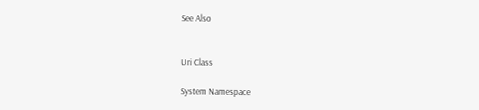See Also


Uri Class

System Namespace